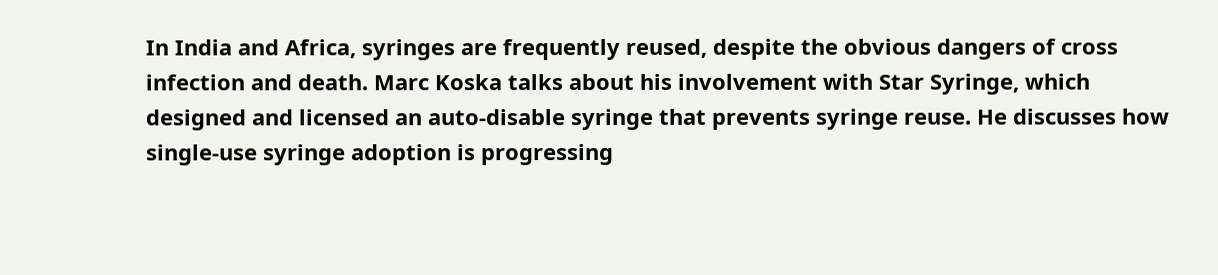In India and Africa, syringes are frequently reused, despite the obvious dangers of cross infection and death. Marc Koska talks about his involvement with Star Syringe, which designed and licensed an auto-disable syringe that prevents syringe reuse. He discusses how single-use syringe adoption is progressing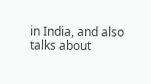in India, and also talks about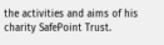the activities and aims of his charity SafePoint Trust.